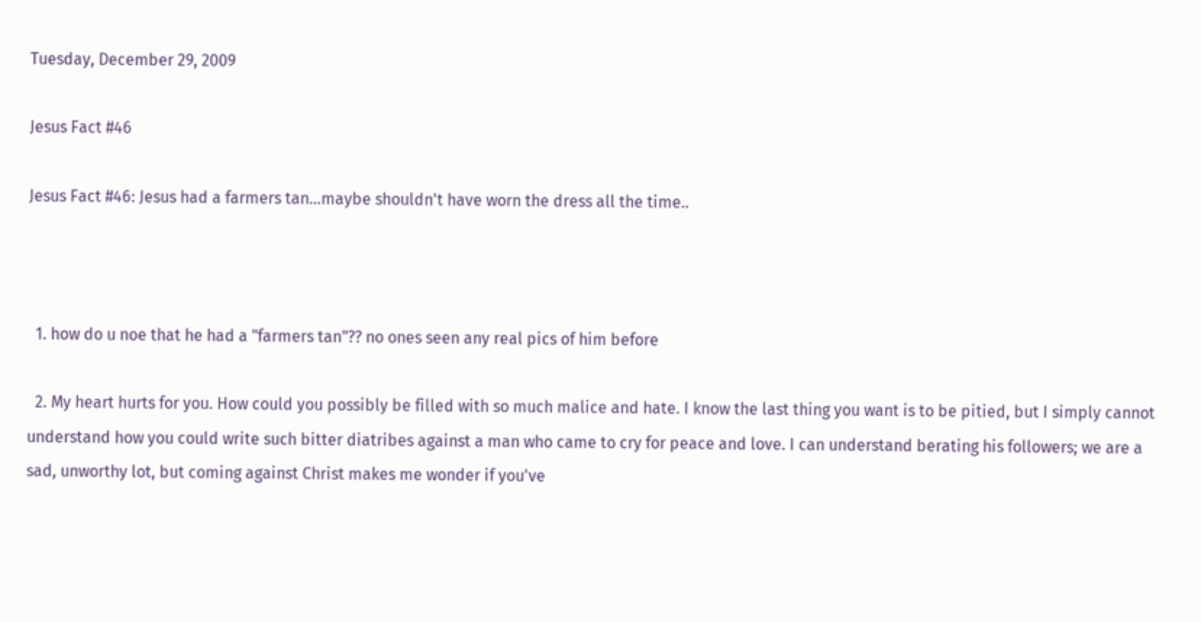Tuesday, December 29, 2009

Jesus Fact #46

Jesus Fact #46: Jesus had a farmers tan...maybe shouldn't have worn the dress all the time..



  1. how do u noe that he had a "farmers tan"?? no ones seen any real pics of him before

  2. My heart hurts for you. How could you possibly be filled with so much malice and hate. I know the last thing you want is to be pitied, but I simply cannot understand how you could write such bitter diatribes against a man who came to cry for peace and love. I can understand berating his followers; we are a sad, unworthy lot, but coming against Christ makes me wonder if you've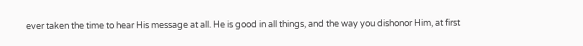ever taken the time to hear His message at all. He is good in all things, and the way you dishonor Him, at first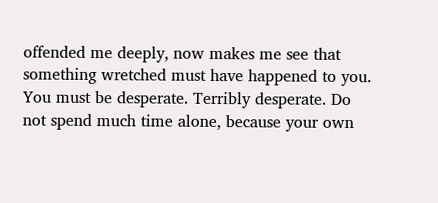offended me deeply, now makes me see that something wretched must have happened to you. You must be desperate. Terribly desperate. Do not spend much time alone, because your own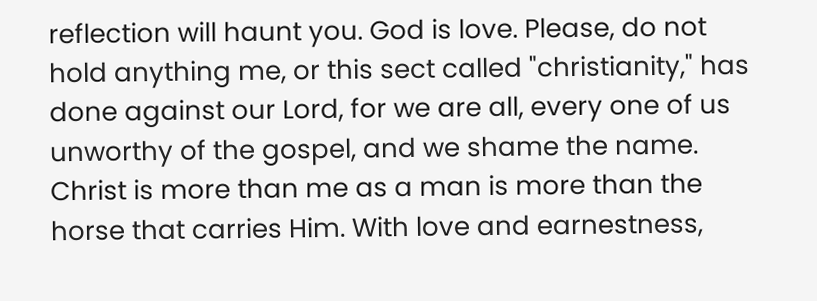reflection will haunt you. God is love. Please, do not hold anything me, or this sect called "christianity," has done against our Lord, for we are all, every one of us unworthy of the gospel, and we shame the name. Christ is more than me as a man is more than the horse that carries Him. With love and earnestness,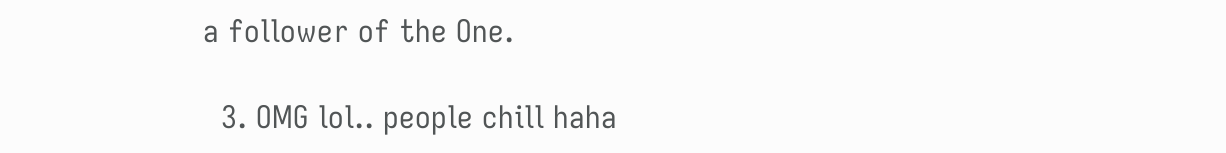a follower of the One.

  3. OMG lol.. people chill haha